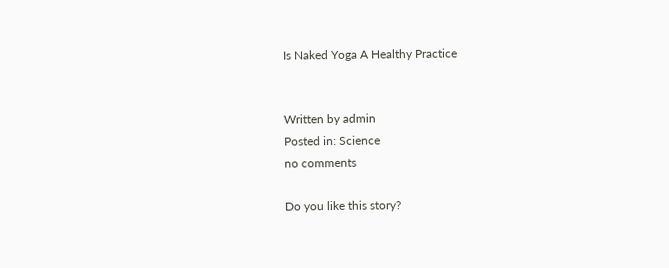Is Naked Yoga A Healthy Practice


Written by admin
Posted in: Science
no comments

Do you like this story?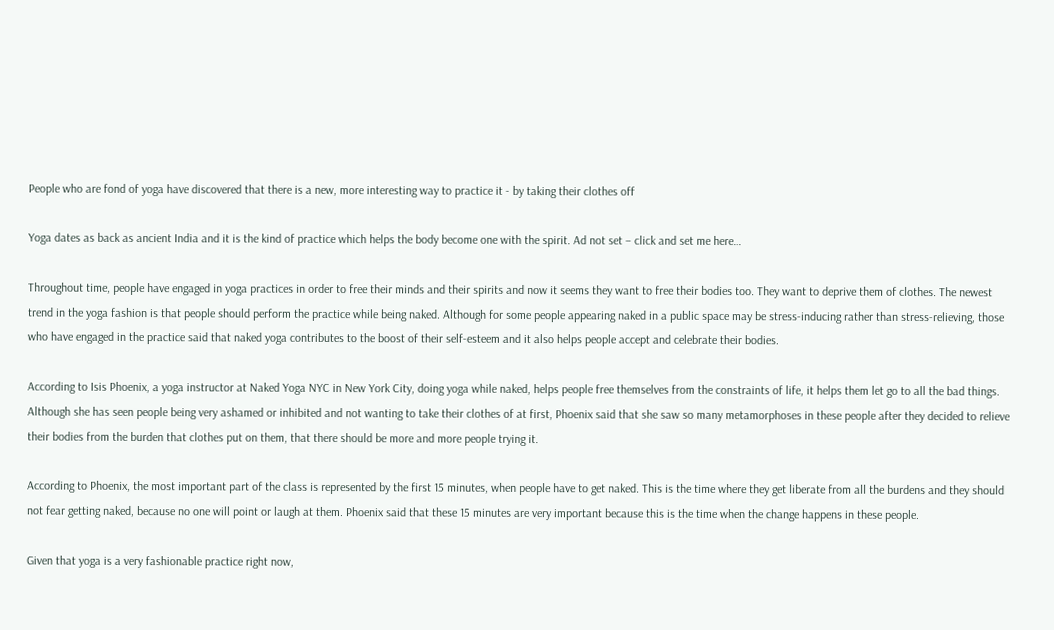People who are fond of yoga have discovered that there is a new, more interesting way to practice it - by taking their clothes off

Yoga dates as back as ancient India and it is the kind of practice which helps the body become one with the spirit. Ad not set – click and set me here…

Throughout time, people have engaged in yoga practices in order to free their minds and their spirits and now it seems they want to free their bodies too. They want to deprive them of clothes. The newest trend in the yoga fashion is that people should perform the practice while being naked. Although for some people appearing naked in a public space may be stress-inducing rather than stress-relieving, those who have engaged in the practice said that naked yoga contributes to the boost of their self-esteem and it also helps people accept and celebrate their bodies.

According to Isis Phoenix, a yoga instructor at Naked Yoga NYC in New York City, doing yoga while naked, helps people free themselves from the constraints of life, it helps them let go to all the bad things. Although she has seen people being very ashamed or inhibited and not wanting to take their clothes of at first, Phoenix said that she saw so many metamorphoses in these people after they decided to relieve their bodies from the burden that clothes put on them, that there should be more and more people trying it.

According to Phoenix, the most important part of the class is represented by the first 15 minutes, when people have to get naked. This is the time where they get liberate from all the burdens and they should not fear getting naked, because no one will point or laugh at them. Phoenix said that these 15 minutes are very important because this is the time when the change happens in these people.

Given that yoga is a very fashionable practice right now,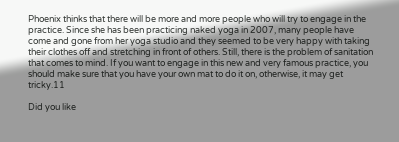Phoenix thinks that there will be more and more people who will try to engage in the practice. Since she has been practicing naked yoga in 2007, many people have come and gone from her yoga studio and they seemed to be very happy with taking their clothes off and stretching in front of others. Still, there is the problem of sanitation that comes to mind. If you want to engage in this new and very famous practice, you should make sure that you have your own mat to do it on, otherwise, it may get tricky.11

Did you like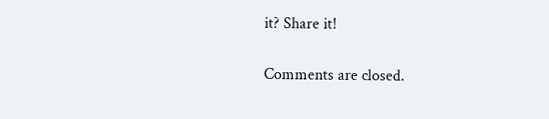it? Share it!

Comments are closed.